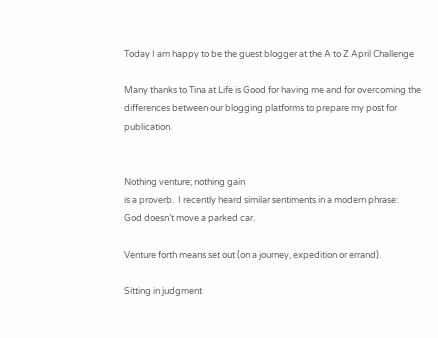Today I am happy to be the guest blogger at the A to Z April Challenge

Many thanks to Tina at Life is Good for having me and for overcoming the differences between our blogging platforms to prepare my post for publication.


Nothing venture; nothing gain
is a proverb.  I recently heard similar sentiments in a modern phrase:
God doesn’t move a parked car.

Venture forth means set out (on a journey, expedition or errand).

Sitting in judgment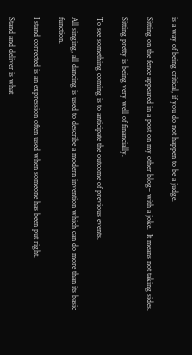is a way of being critical, if you do not happen to be a judge.

Sitting on the fence appeared in a post on my other blog– with a joke.  It means not taking sides.

Sitting pretty is being very well of financially.

To see something coming is to anticipate the outcome of previous events.

All singing, all dancing is used to describe a modern invention which can do more than its basic function.

I stand corrected is an expression often used when someone has been put right.

Stand and deliver is what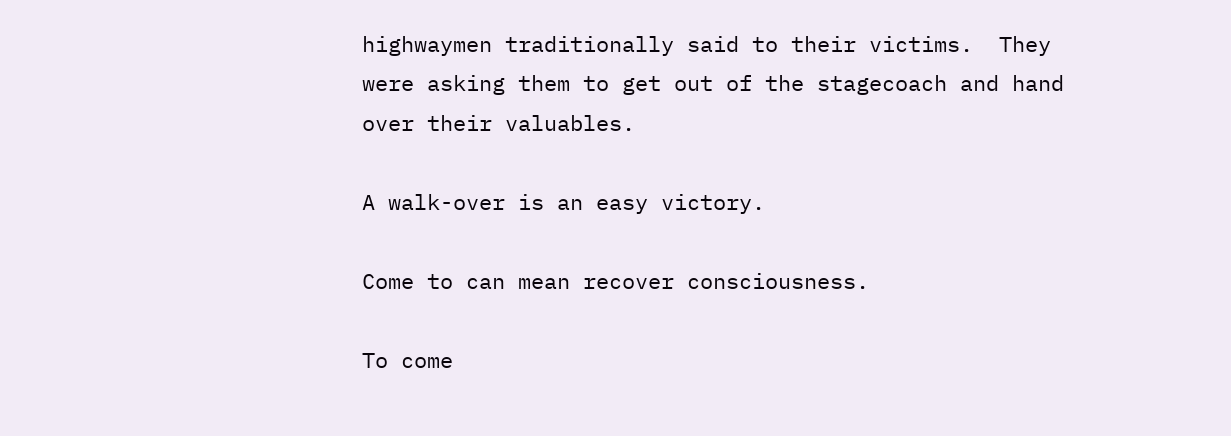highwaymen traditionally said to their victims.  They were asking them to get out of the stagecoach and hand over their valuables.

A walk-over is an easy victory.

Come to can mean recover consciousness.

To come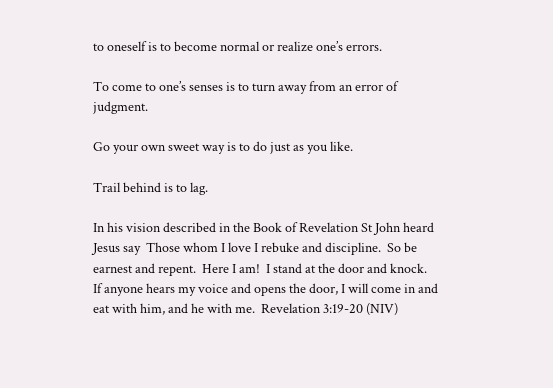to oneself is to become normal or realize one’s errors.

To come to one’s senses is to turn away from an error of judgment.

Go your own sweet way is to do just as you like.

Trail behind is to lag.

In his vision described in the Book of Revelation St John heard Jesus say  Those whom I love I rebuke and discipline.  So be earnest and repent.  Here I am!  I stand at the door and knock.  If anyone hears my voice and opens the door, I will come in and eat with him, and he with me.  Revelation 3:19-20 (NIV)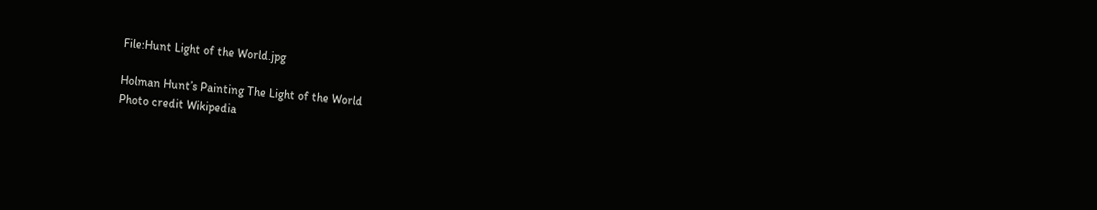File:Hunt Light of the World.jpg

Holman Hunt’s Painting The Light of the World
Photo credit Wikipedia